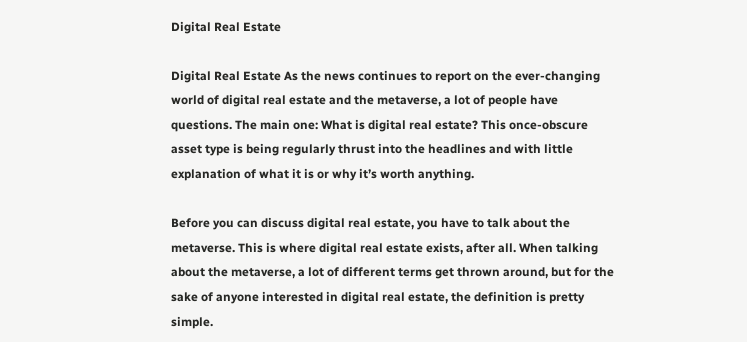Digital Real Estate

Digital Real Estate As the news continues to report on the ever-changing world of digital real estate and the metaverse, a lot of people have questions. The main one: What is digital real estate? This once-obscure asset type is being regularly thrust into the headlines and with little explanation of what it is or why it’s worth anything.

Before you can discuss digital real estate, you have to talk about the metaverse. This is where digital real estate exists, after all. When talking about the metaverse, a lot of different terms get thrown around, but for the sake of anyone interested in digital real estate, the definition is pretty simple.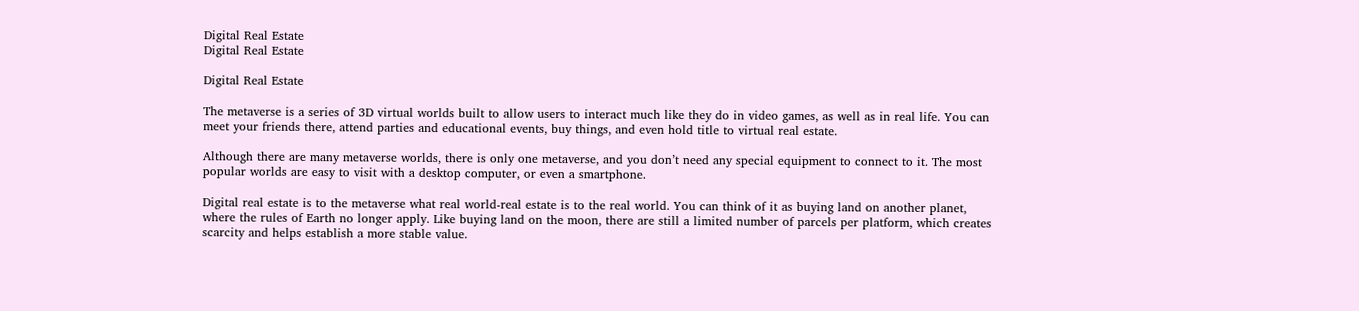Digital Real Estate
Digital Real Estate

Digital Real Estate

The metaverse is a series of 3D virtual worlds built to allow users to interact much like they do in video games, as well as in real life. You can meet your friends there, attend parties and educational events, buy things, and even hold title to virtual real estate.

Although there are many metaverse worlds, there is only one metaverse, and you don’t need any special equipment to connect to it. The most popular worlds are easy to visit with a desktop computer, or even a smartphone.

Digital real estate is to the metaverse what real world-real estate is to the real world. You can think of it as buying land on another planet, where the rules of Earth no longer apply. Like buying land on the moon, there are still a limited number of parcels per platform, which creates scarcity and helps establish a more stable value.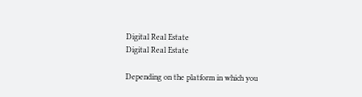Digital Real Estate
Digital Real Estate

Depending on the platform in which you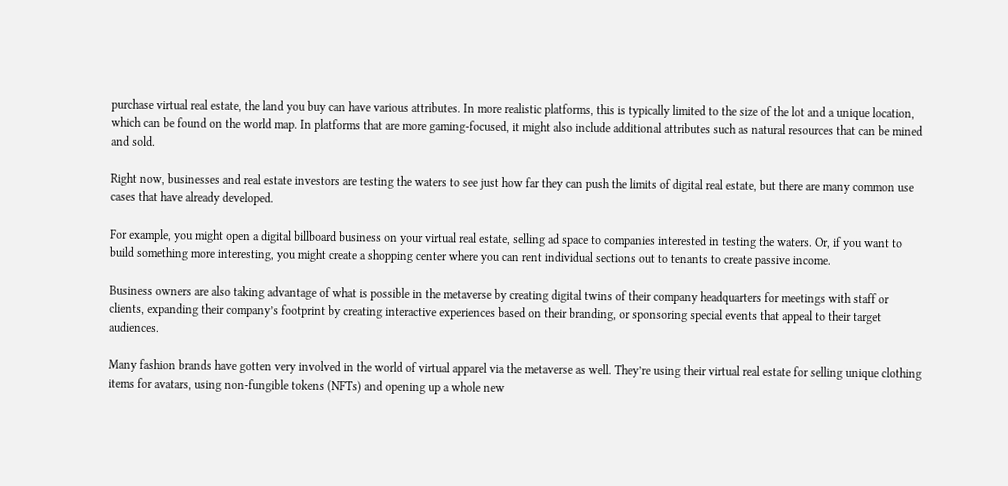purchase virtual real estate, the land you buy can have various attributes. In more realistic platforms, this is typically limited to the size of the lot and a unique location, which can be found on the world map. In platforms that are more gaming-focused, it might also include additional attributes such as natural resources that can be mined and sold.

Right now, businesses and real estate investors are testing the waters to see just how far they can push the limits of digital real estate, but there are many common use cases that have already developed.

For example, you might open a digital billboard business on your virtual real estate, selling ad space to companies interested in testing the waters. Or, if you want to build something more interesting, you might create a shopping center where you can rent individual sections out to tenants to create passive income.

Business owners are also taking advantage of what is possible in the metaverse by creating digital twins of their company headquarters for meetings with staff or clients, expanding their company’s footprint by creating interactive experiences based on their branding, or sponsoring special events that appeal to their target audiences.

Many fashion brands have gotten very involved in the world of virtual apparel via the metaverse as well. They’re using their virtual real estate for selling unique clothing items for avatars, using non-fungible tokens (NFTs) and opening up a whole new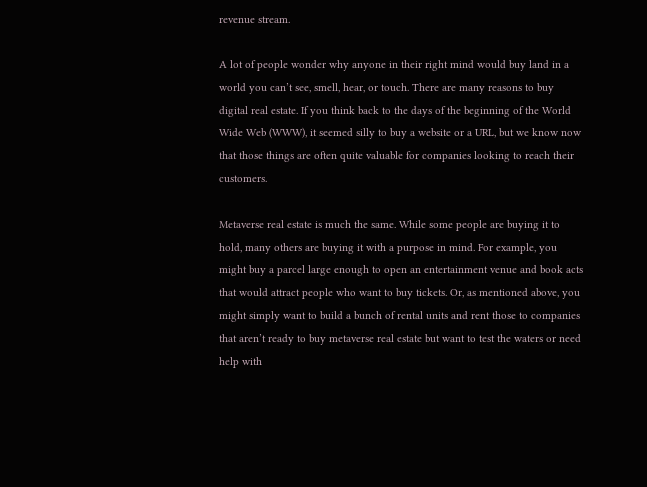revenue stream.

A lot of people wonder why anyone in their right mind would buy land in a world you can’t see, smell, hear, or touch. There are many reasons to buy digital real estate. If you think back to the days of the beginning of the World Wide Web (WWW), it seemed silly to buy a website or a URL, but we know now that those things are often quite valuable for companies looking to reach their customers.

Metaverse real estate is much the same. While some people are buying it to hold, many others are buying it with a purpose in mind. For example, you might buy a parcel large enough to open an entertainment venue and book acts that would attract people who want to buy tickets. Or, as mentioned above, you might simply want to build a bunch of rental units and rent those to companies that aren’t ready to buy metaverse real estate but want to test the waters or need help with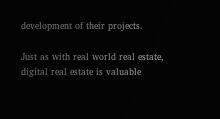development of their projects.

Just as with real world real estate, digital real estate is valuable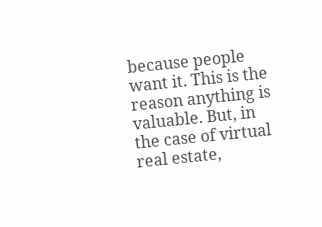because people want it. This is the reason anything is valuable. But, in the case of virtual real estate,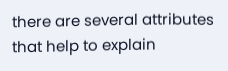there are several attributes that help to explain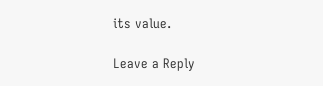its value.

Leave a Reply